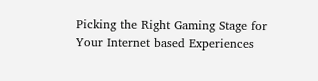Picking the Right Gaming Stage for Your Internet based Experiences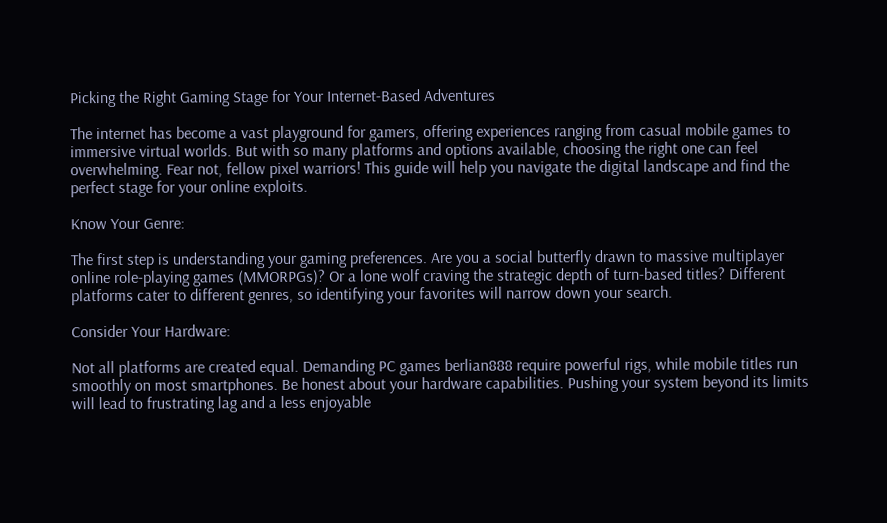Picking the Right Gaming Stage for Your Internet-Based Adventures

The internet has become a vast playground for gamers, offering experiences ranging from casual mobile games to immersive virtual worlds. But with so many platforms and options available, choosing the right one can feel overwhelming. Fear not, fellow pixel warriors! This guide will help you navigate the digital landscape and find the perfect stage for your online exploits.

Know Your Genre:

The first step is understanding your gaming preferences. Are you a social butterfly drawn to massive multiplayer online role-playing games (MMORPGs)? Or a lone wolf craving the strategic depth of turn-based titles? Different platforms cater to different genres, so identifying your favorites will narrow down your search.

Consider Your Hardware:

Not all platforms are created equal. Demanding PC games berlian888 require powerful rigs, while mobile titles run smoothly on most smartphones. Be honest about your hardware capabilities. Pushing your system beyond its limits will lead to frustrating lag and a less enjoyable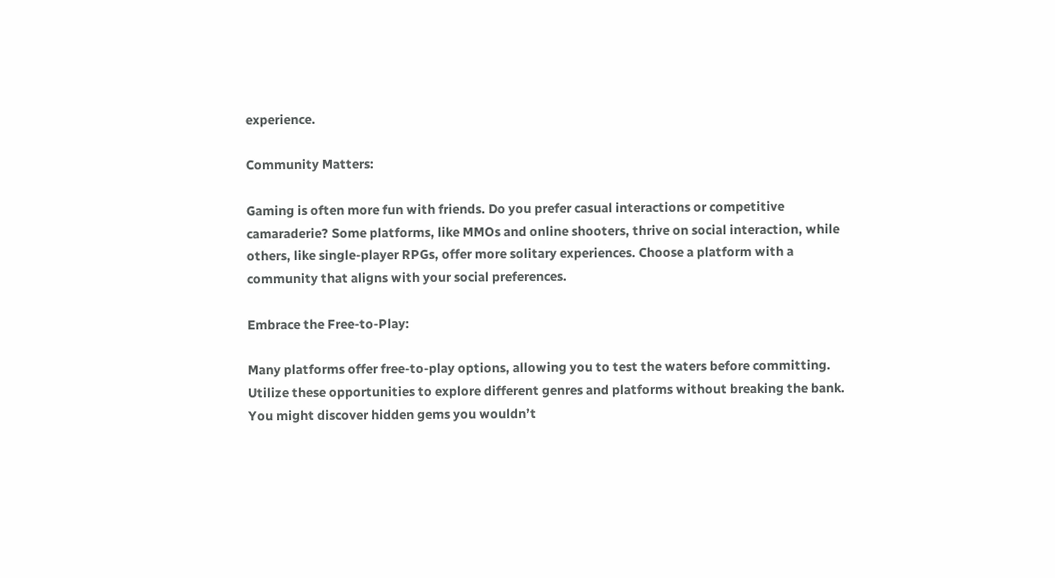experience.

Community Matters:

Gaming is often more fun with friends. Do you prefer casual interactions or competitive camaraderie? Some platforms, like MMOs and online shooters, thrive on social interaction, while others, like single-player RPGs, offer more solitary experiences. Choose a platform with a community that aligns with your social preferences.

Embrace the Free-to-Play:

Many platforms offer free-to-play options, allowing you to test the waters before committing. Utilize these opportunities to explore different genres and platforms without breaking the bank. You might discover hidden gems you wouldn’t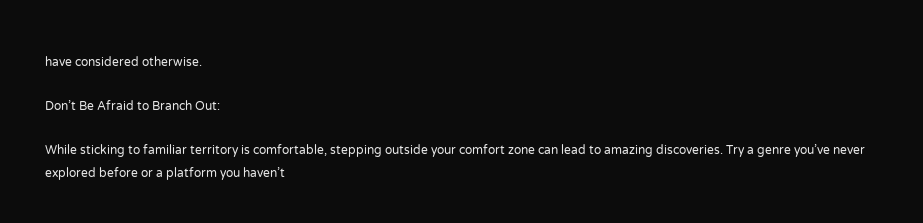have considered otherwise.

Don’t Be Afraid to Branch Out:

While sticking to familiar territory is comfortable, stepping outside your comfort zone can lead to amazing discoveries. Try a genre you’ve never explored before or a platform you haven’t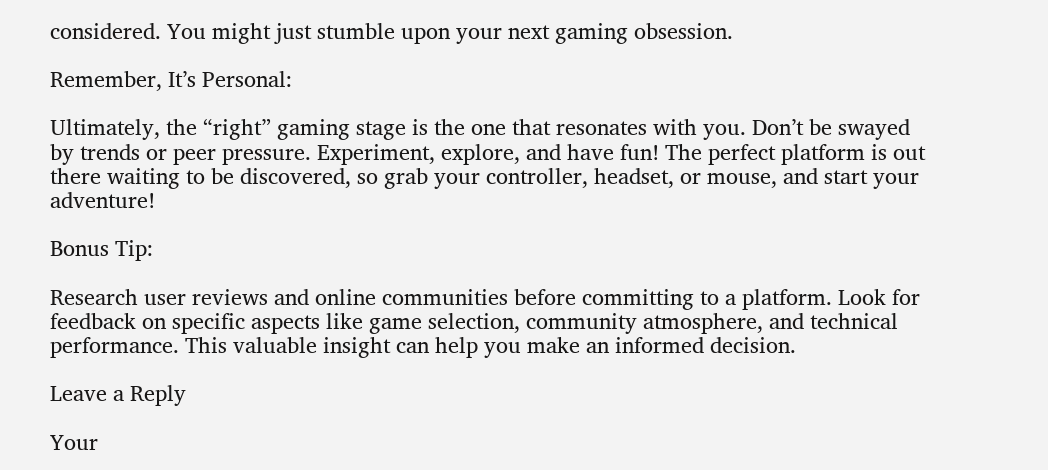considered. You might just stumble upon your next gaming obsession.

Remember, It’s Personal:

Ultimately, the “right” gaming stage is the one that resonates with you. Don’t be swayed by trends or peer pressure. Experiment, explore, and have fun! The perfect platform is out there waiting to be discovered, so grab your controller, headset, or mouse, and start your adventure!

Bonus Tip:

Research user reviews and online communities before committing to a platform. Look for feedback on specific aspects like game selection, community atmosphere, and technical performance. This valuable insight can help you make an informed decision.

Leave a Reply

Your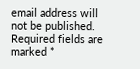email address will not be published. Required fields are marked *